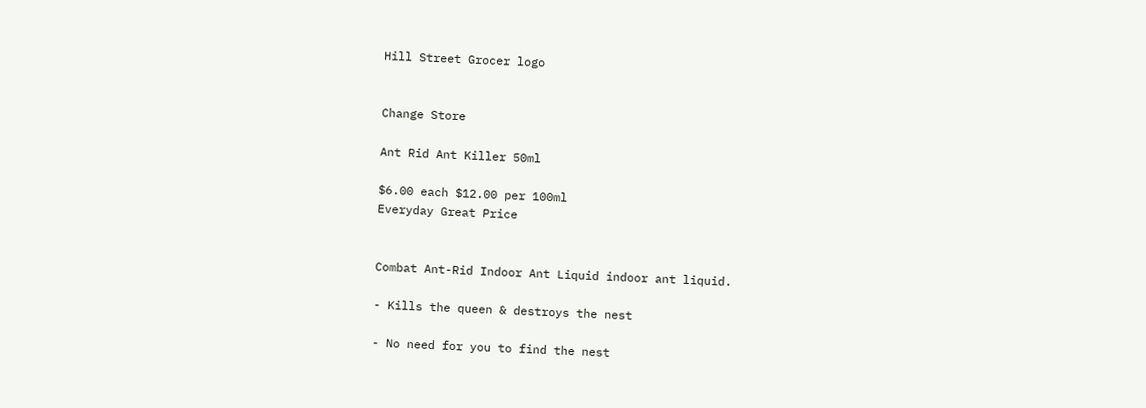Hill Street Grocer logo


Change Store

Ant Rid Ant Killer 50ml

$6.00 each $12.00 per 100ml
Everyday Great Price


Combat Ant-Rid Indoor Ant Liquid indoor ant liquid.

- Kills the queen & destroys the nest

- No need for you to find the nest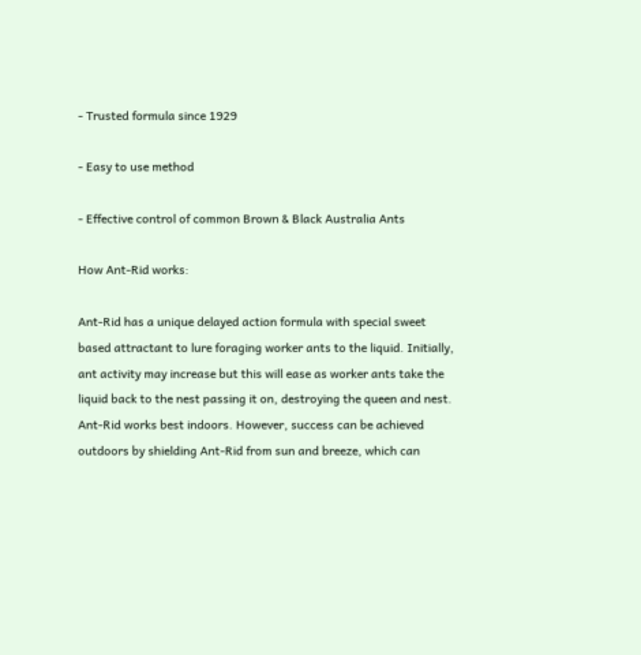- Trusted formula since 1929

- Easy to use method

- Effective control of common Brown & Black Australia Ants

How Ant-Rid works:

Ant-Rid has a unique delayed action formula with special sweet based attractant to lure foraging worker ants to the liquid. Initially, ant activity may increase but this will ease as worker ants take the liquid back to the nest passing it on, destroying the queen and nest. Ant-Rid works best indoors. However, success can be achieved outdoors by shielding Ant-Rid from sun and breeze, which can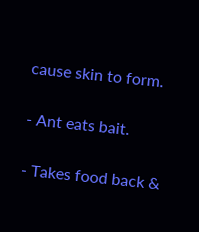cause skin to form.

- Ant eats bait.

- Takes food back &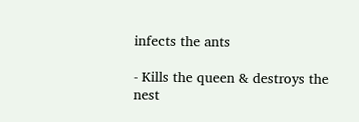infects the ants

- Kills the queen & destroys the nest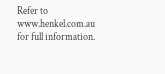Refer to www.henkel.com.au for full information.